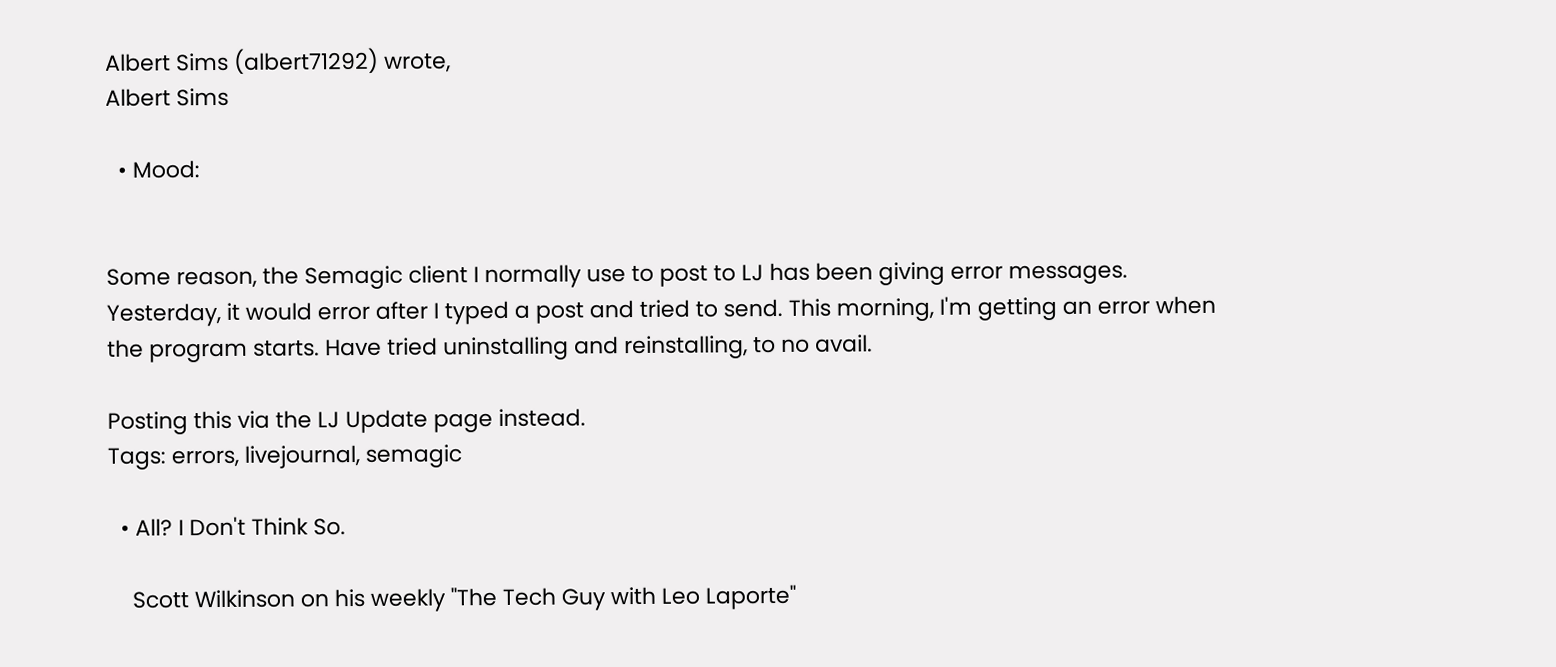Albert Sims (albert71292) wrote,
Albert Sims

  • Mood:


Some reason, the Semagic client I normally use to post to LJ has been giving error messages. Yesterday, it would error after I typed a post and tried to send. This morning, I'm getting an error when the program starts. Have tried uninstalling and reinstalling, to no avail.

Posting this via the LJ Update page instead.
Tags: errors, livejournal, semagic

  • All? I Don't Think So.

    Scott Wilkinson on his weekly "The Tech Guy with Leo Laporte"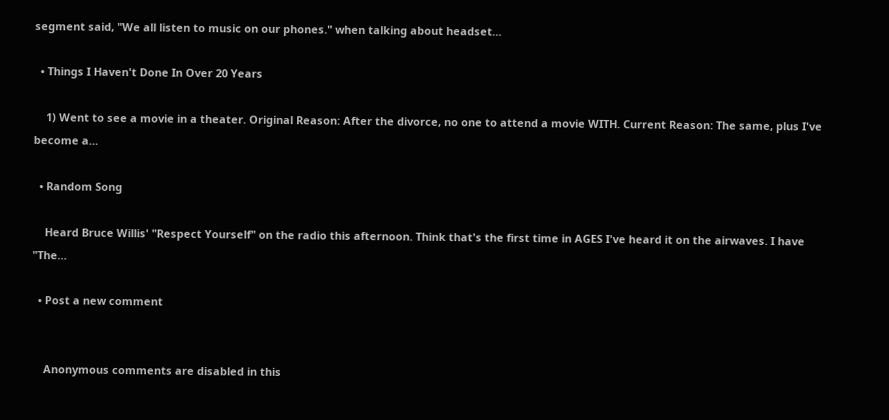segment said, "We all listen to music on our phones." when talking about headset…

  • Things I Haven't Done In Over 20 Years

    1) Went to see a movie in a theater. Original Reason: After the divorce, no one to attend a movie WITH. Current Reason: The same, plus I've become a…

  • Random Song

    Heard Bruce Willis' "Respect Yourself" on the radio this afternoon. Think that's the first time in AGES I've heard it on the airwaves. I have "The…

  • Post a new comment


    Anonymous comments are disabled in this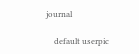journal

    default userpic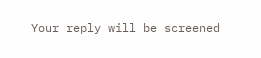Your reply will be screened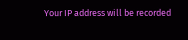Your IP address will be recorded